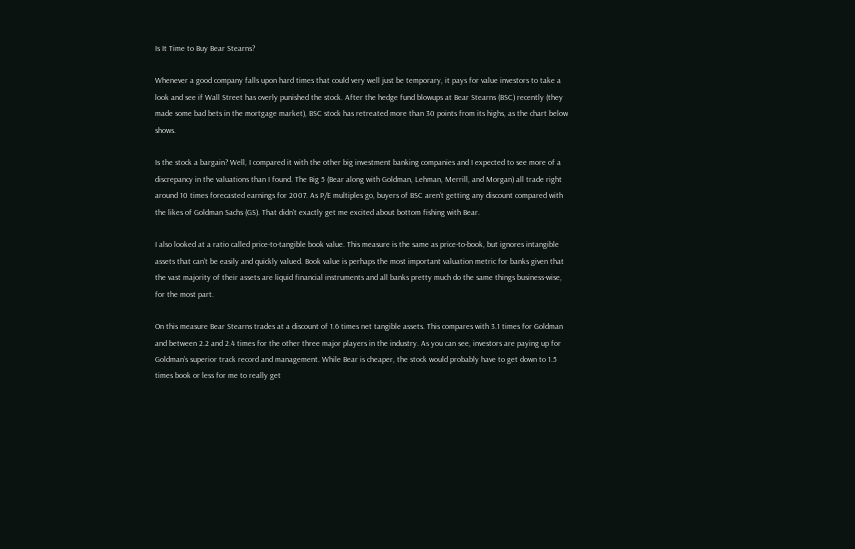Is It Time to Buy Bear Stearns?

Whenever a good company falls upon hard times that could very well just be temporary, it pays for value investors to take a look and see if Wall Street has overly punished the stock. After the hedge fund blowups at Bear Stearns (BSC) recently (they made some bad bets in the mortgage market), BSC stock has retreated more than 30 points from its highs, as the chart below shows.

Is the stock a bargain? Well, I compared it with the other big investment banking companies and I expected to see more of a discrepancy in the valuations than I found. The Big 5 (Bear along with Goldman, Lehman, Merrill, and Morgan) all trade right around 10 times forecasted earnings for 2007. As P/E multiples go, buyers of BSC aren’t getting any discount compared with the likes of Goldman Sachs (GS). That didn’t exactly get me excited about bottom fishing with Bear.

I also looked at a ratio called price-to-tangible book value. This measure is the same as price-to-book, but ignores intangible assets that can’t be easily and quickly valued. Book value is perhaps the most important valuation metric for banks given that the vast majority of their assets are liquid financial instruments and all banks pretty much do the same things business-wise, for the most part.

On this measure Bear Stearns trades at a discount of 1.6 times net tangible assets. This compares with 3.1 times for Goldman and between 2.2 and 2.4 times for the other three major players in the industry. As you can see, investors are paying up for Goldman’s superior track record and management. While Bear is cheaper, the stock would probably have to get down to 1.5 times book or less for me to really get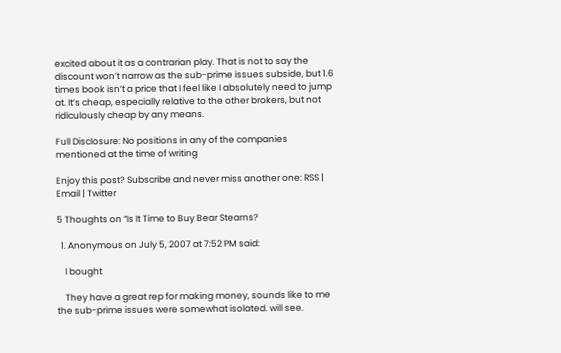excited about it as a contrarian play. That is not to say the discount won’t narrow as the sub-prime issues subside, but 1.6 times book isn’t a price that I feel like I absolutely need to jump at. It’s cheap, especially relative to the other brokers, but not ridiculously cheap by any means.

Full Disclosure: No positions in any of the companies mentioned at the time of writing

Enjoy this post? Subscribe and never miss another one: RSS | Email | Twitter

5 Thoughts on “Is It Time to Buy Bear Stearns?

  1. Anonymous on July 5, 2007 at 7:52 PM said:

    I bought

    They have a great rep for making money, sounds like to me the sub-prime issues were somewhat isolated. will see.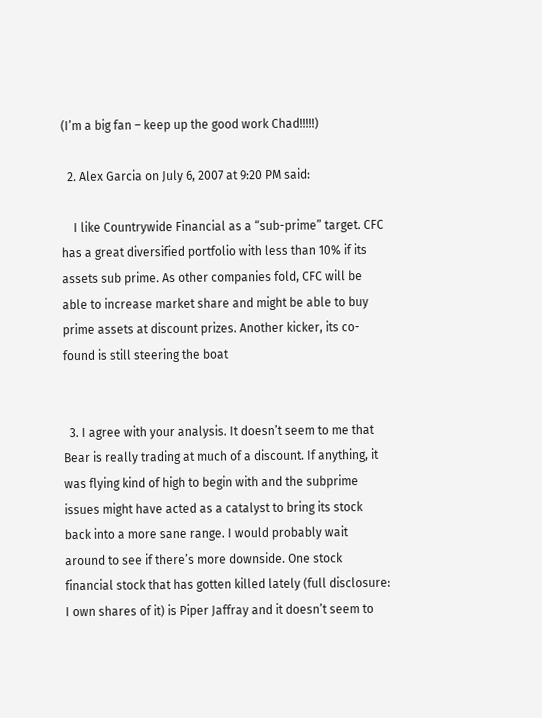(I’m a big fan – keep up the good work Chad!!!!!)

  2. Alex Garcia on July 6, 2007 at 9:20 PM said:

    I like Countrywide Financial as a “sub-prime” target. CFC has a great diversified portfolio with less than 10% if its assets sub prime. As other companies fold, CFC will be able to increase market share and might be able to buy prime assets at discount prizes. Another kicker, its co-found is still steering the boat


  3. I agree with your analysis. It doesn’t seem to me that Bear is really trading at much of a discount. If anything, it was flying kind of high to begin with and the subprime issues might have acted as a catalyst to bring its stock back into a more sane range. I would probably wait around to see if there’s more downside. One stock financial stock that has gotten killed lately (full disclosure: I own shares of it) is Piper Jaffray and it doesn’t seem to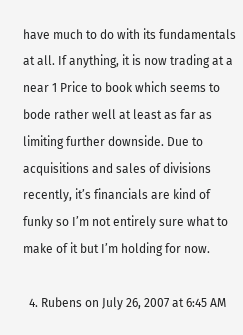have much to do with its fundamentals at all. If anything, it is now trading at a near 1 Price to book which seems to bode rather well at least as far as limiting further downside. Due to acquisitions and sales of divisions recently, it’s financials are kind of funky so I’m not entirely sure what to make of it but I’m holding for now.

  4. Rubens on July 26, 2007 at 6:45 AM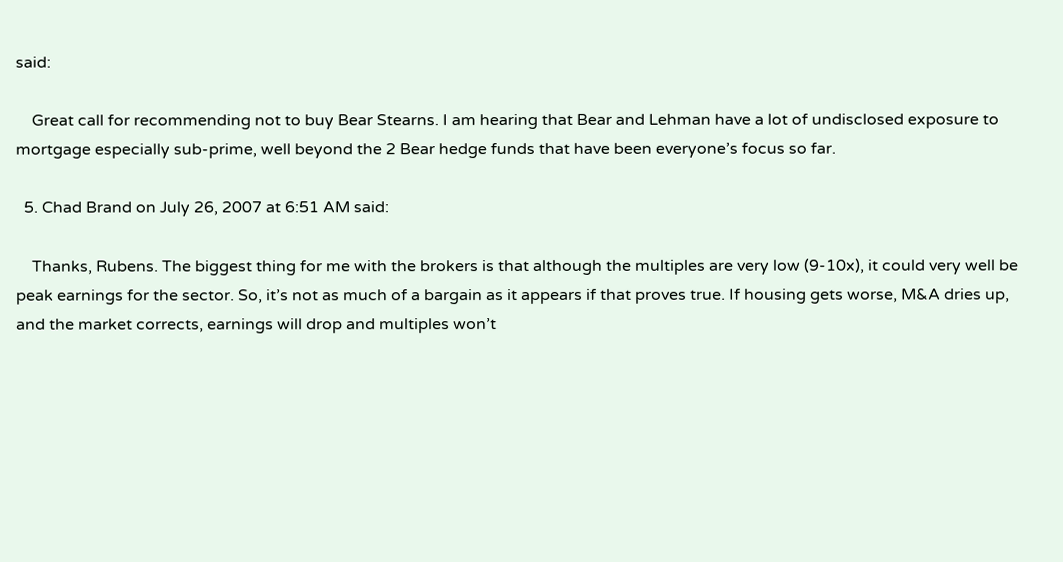said:

    Great call for recommending not to buy Bear Stearns. I am hearing that Bear and Lehman have a lot of undisclosed exposure to mortgage especially sub-prime, well beyond the 2 Bear hedge funds that have been everyone’s focus so far.

  5. Chad Brand on July 26, 2007 at 6:51 AM said:

    Thanks, Rubens. The biggest thing for me with the brokers is that although the multiples are very low (9-10x), it could very well be peak earnings for the sector. So, it’s not as much of a bargain as it appears if that proves true. If housing gets worse, M&A dries up, and the market corrects, earnings will drop and multiples won’t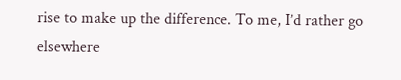rise to make up the difference. To me, I’d rather go elsewhere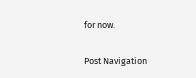for now.

Post Navigation